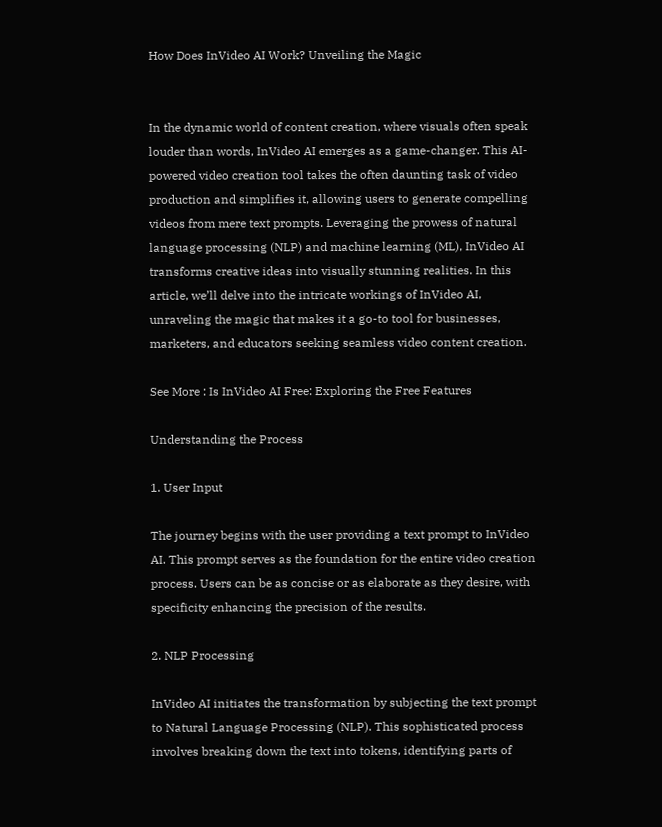How Does InVideo AI Work? Unveiling the Magic


In the dynamic world of content creation, where visuals often speak louder than words, InVideo AI emerges as a game-changer. This AI-powered video creation tool takes the often daunting task of video production and simplifies it, allowing users to generate compelling videos from mere text prompts. Leveraging the prowess of natural language processing (NLP) and machine learning (ML), InVideo AI transforms creative ideas into visually stunning realities. In this article, we’ll delve into the intricate workings of InVideo AI, unraveling the magic that makes it a go-to tool for businesses, marketers, and educators seeking seamless video content creation.

See More : Is InVideo AI Free: Exploring the Free Features

Understanding the Process

1. User Input

The journey begins with the user providing a text prompt to InVideo AI. This prompt serves as the foundation for the entire video creation process. Users can be as concise or as elaborate as they desire, with specificity enhancing the precision of the results.

2. NLP Processing

InVideo AI initiates the transformation by subjecting the text prompt to Natural Language Processing (NLP). This sophisticated process involves breaking down the text into tokens, identifying parts of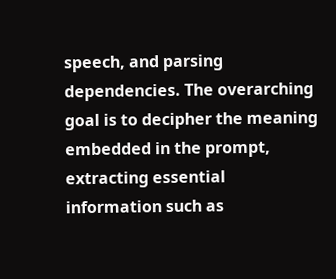speech, and parsing dependencies. The overarching goal is to decipher the meaning embedded in the prompt, extracting essential information such as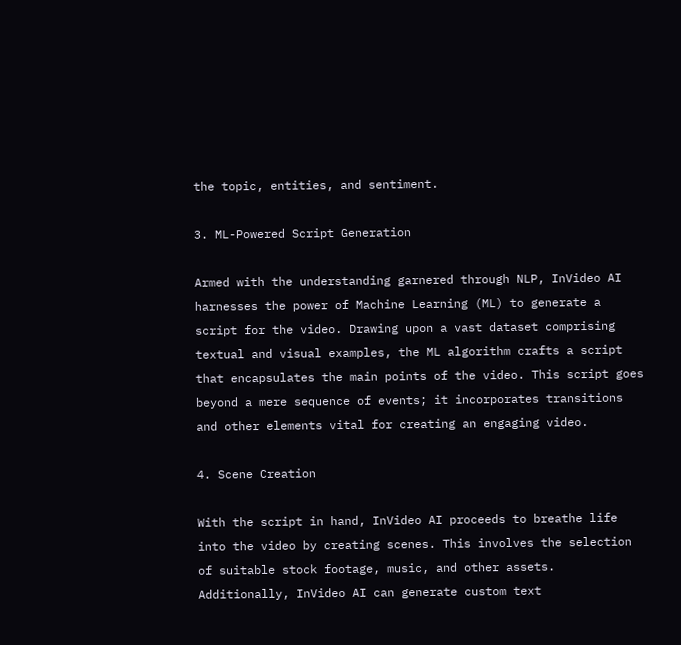the topic, entities, and sentiment.

3. ML-Powered Script Generation

Armed with the understanding garnered through NLP, InVideo AI harnesses the power of Machine Learning (ML) to generate a script for the video. Drawing upon a vast dataset comprising textual and visual examples, the ML algorithm crafts a script that encapsulates the main points of the video. This script goes beyond a mere sequence of events; it incorporates transitions and other elements vital for creating an engaging video.

4. Scene Creation

With the script in hand, InVideo AI proceeds to breathe life into the video by creating scenes. This involves the selection of suitable stock footage, music, and other assets. Additionally, InVideo AI can generate custom text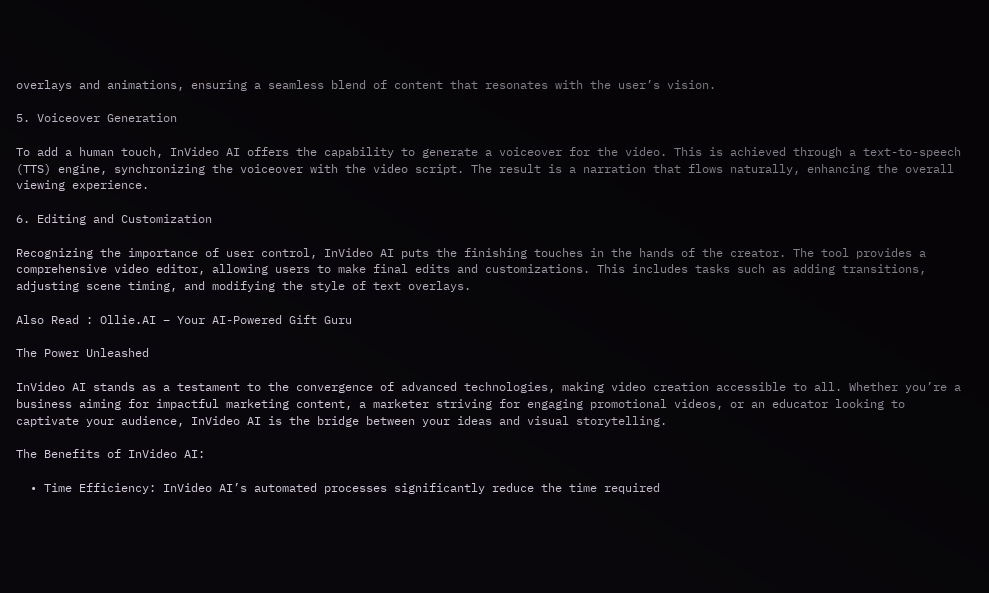overlays and animations, ensuring a seamless blend of content that resonates with the user’s vision.

5. Voiceover Generation

To add a human touch, InVideo AI offers the capability to generate a voiceover for the video. This is achieved through a text-to-speech (TTS) engine, synchronizing the voiceover with the video script. The result is a narration that flows naturally, enhancing the overall viewing experience.

6. Editing and Customization

Recognizing the importance of user control, InVideo AI puts the finishing touches in the hands of the creator. The tool provides a comprehensive video editor, allowing users to make final edits and customizations. This includes tasks such as adding transitions, adjusting scene timing, and modifying the style of text overlays.

Also Read : Ollie.AI – Your AI-Powered Gift Guru

The Power Unleashed

InVideo AI stands as a testament to the convergence of advanced technologies, making video creation accessible to all. Whether you’re a business aiming for impactful marketing content, a marketer striving for engaging promotional videos, or an educator looking to captivate your audience, InVideo AI is the bridge between your ideas and visual storytelling.

The Benefits of InVideo AI:

  • Time Efficiency: InVideo AI’s automated processes significantly reduce the time required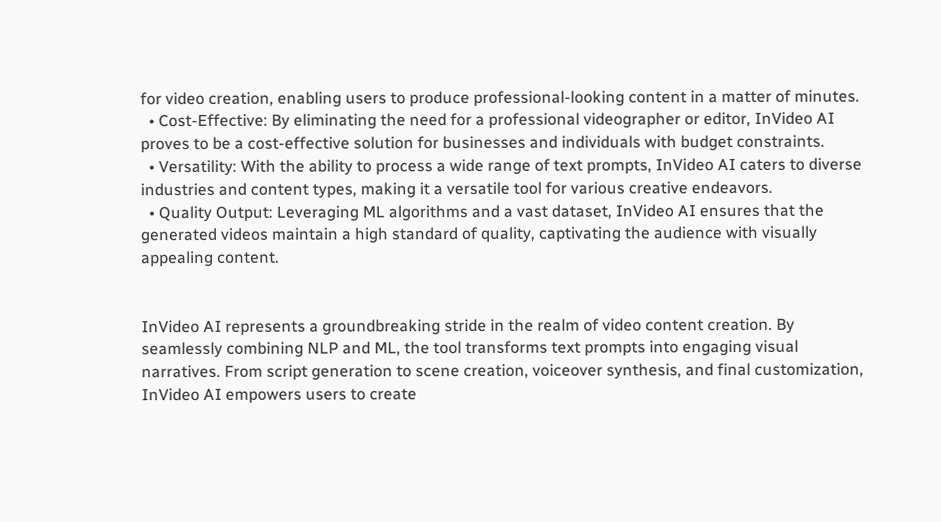for video creation, enabling users to produce professional-looking content in a matter of minutes.
  • Cost-Effective: By eliminating the need for a professional videographer or editor, InVideo AI proves to be a cost-effective solution for businesses and individuals with budget constraints.
  • Versatility: With the ability to process a wide range of text prompts, InVideo AI caters to diverse industries and content types, making it a versatile tool for various creative endeavors.
  • Quality Output: Leveraging ML algorithms and a vast dataset, InVideo AI ensures that the generated videos maintain a high standard of quality, captivating the audience with visually appealing content.


InVideo AI represents a groundbreaking stride in the realm of video content creation. By seamlessly combining NLP and ML, the tool transforms text prompts into engaging visual narratives. From script generation to scene creation, voiceover synthesis, and final customization, InVideo AI empowers users to create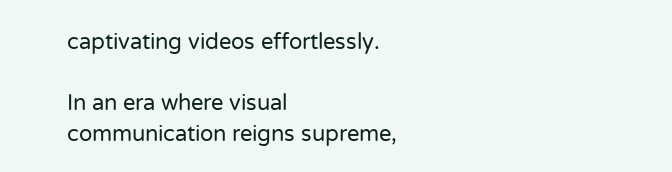captivating videos effortlessly.

In an era where visual communication reigns supreme,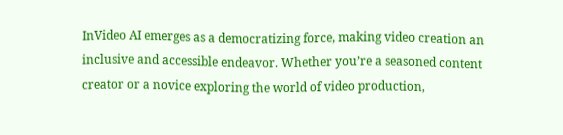InVideo AI emerges as a democratizing force, making video creation an inclusive and accessible endeavor. Whether you’re a seasoned content creator or a novice exploring the world of video production,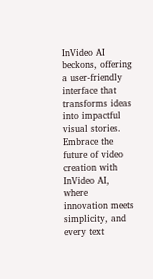InVideo AI beckons, offering a user-friendly interface that transforms ideas into impactful visual stories. Embrace the future of video creation with InVideo AI, where innovation meets simplicity, and every text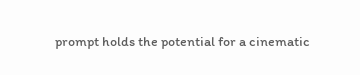prompt holds the potential for a cinematic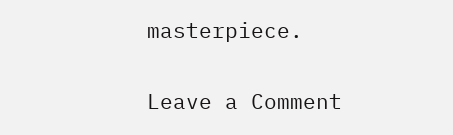masterpiece.

Leave a Comment